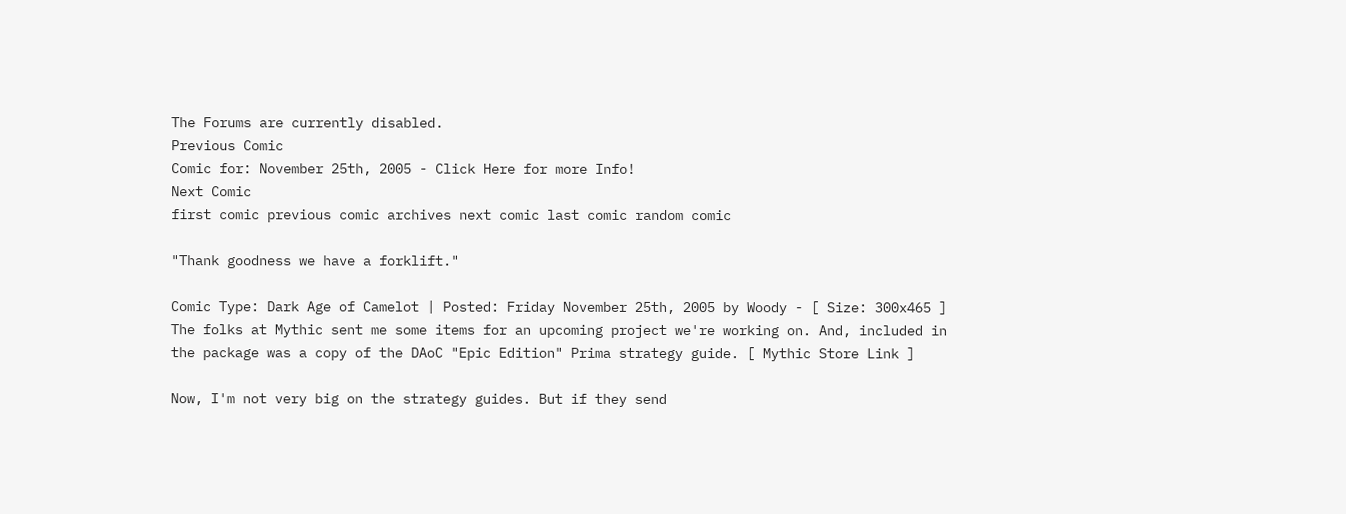The Forums are currently disabled.
Previous Comic
Comic for: November 25th, 2005 - Click Here for more Info!
Next Comic
first comic previous comic archives next comic last comic random comic

"Thank goodness we have a forklift."

Comic Type: Dark Age of Camelot | Posted: Friday November 25th, 2005 by Woody - [ Size: 300x465 ]
The folks at Mythic sent me some items for an upcoming project we're working on. And, included in the package was a copy of the DAoC "Epic Edition" Prima strategy guide. [ Mythic Store Link ]

Now, I'm not very big on the strategy guides. But if they send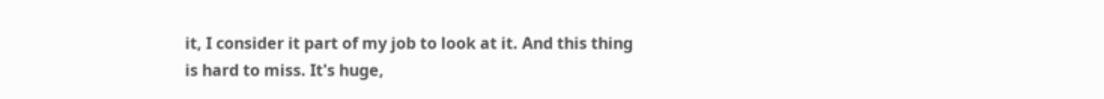it, I consider it part of my job to look at it. And this thing is hard to miss. It's huge,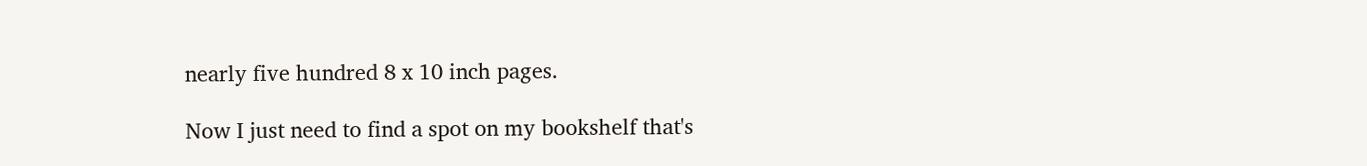nearly five hundred 8 x 10 inch pages.

Now I just need to find a spot on my bookshelf that's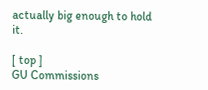actually big enough to hold it.

[ top ]
GU Commissions